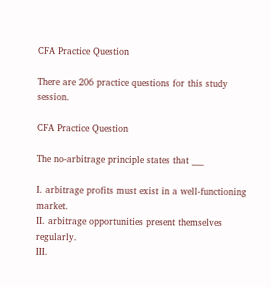CFA Practice Question

There are 206 practice questions for this study session.

CFA Practice Question

The no-arbitrage principle states that ___

I. arbitrage profits must exist in a well-functioning market.
II. arbitrage opportunities present themselves regularly.
III.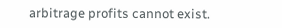arbitrage profits cannot exist.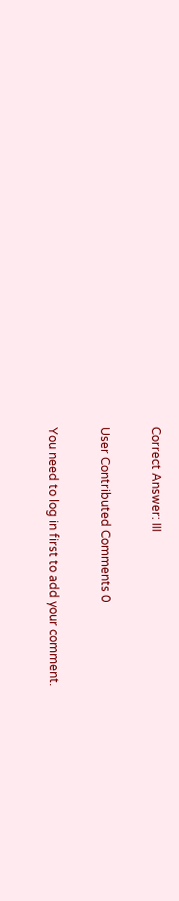Correct Answer: III

User Contributed Comments 0

You need to log in first to add your comment.